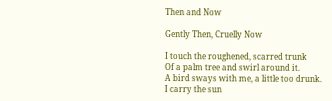Then and Now

Gently Then, Cruelly Now

I touch the roughened, scarred trunk
Of a palm tree and swirl around it.
A bird sways with me, a little too drunk.
I carry the sun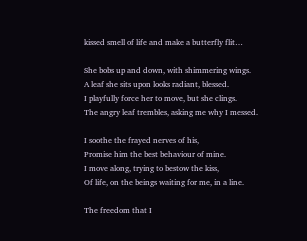kissed smell of life and make a butterfly flit…

She bobs up and down, with shimmering wings.
A leaf she sits upon looks radiant, blessed.
I playfully force her to move, but she clings.
The angry leaf trembles, asking me why I messed.

I soothe the frayed nerves of his,
Promise him the best behaviour of mine.
I move along, trying to bestow the kiss,
Of life, on the beings waiting for me, in a line.

The freedom that I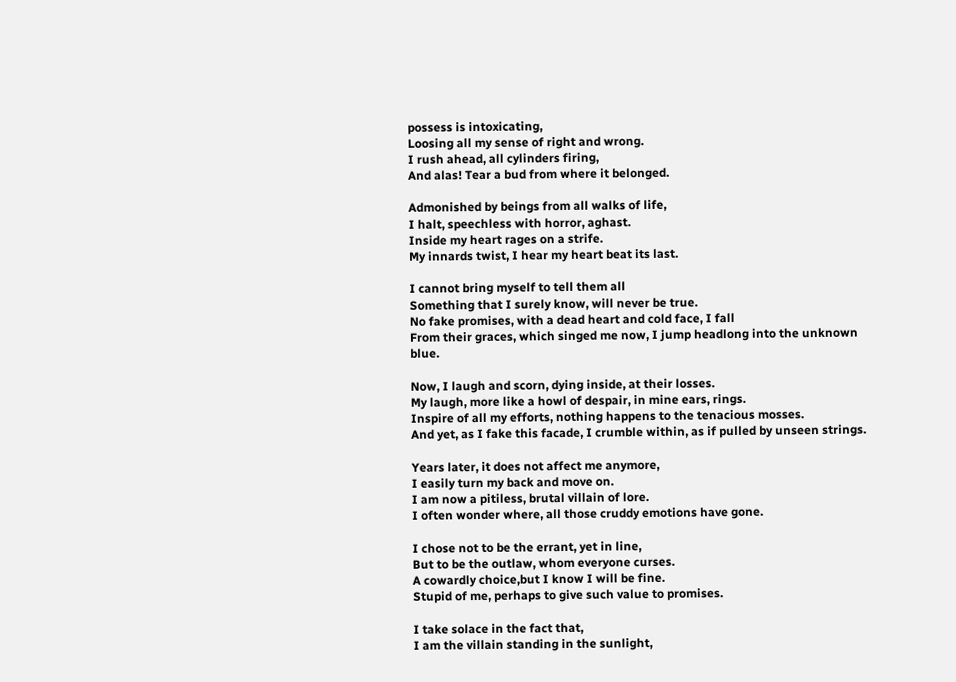possess is intoxicating,
Loosing all my sense of right and wrong.
I rush ahead, all cylinders firing,
And alas! Tear a bud from where it belonged.

Admonished by beings from all walks of life,
I halt, speechless with horror, aghast.
Inside my heart rages on a strife.
My innards twist, I hear my heart beat its last.

I cannot bring myself to tell them all
Something that I surely know, will never be true.
No fake promises, with a dead heart and cold face, I fall
From their graces, which singed me now, I jump headlong into the unknown blue.

Now, I laugh and scorn, dying inside, at their losses.
My laugh, more like a howl of despair, in mine ears, rings.
Inspire of all my efforts, nothing happens to the tenacious mosses.
And yet, as I fake this facade, I crumble within, as if pulled by unseen strings.

Years later, it does not affect me anymore,
I easily turn my back and move on.
I am now a pitiless, brutal villain of lore.
I often wonder where, all those cruddy emotions have gone.

I chose not to be the errant, yet in line,
But to be the outlaw, whom everyone curses.
A cowardly choice,but I know I will be fine.
Stupid of me, perhaps to give such value to promises.

I take solace in the fact that,
I am the villain standing in the sunlight,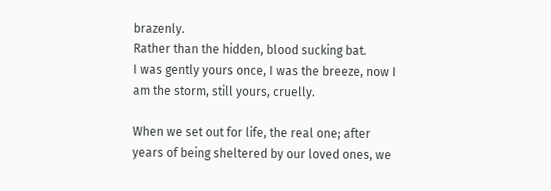brazenly.
Rather than the hidden, blood sucking bat.
I was gently yours once, I was the breeze, now I am the storm, still yours, cruelly.

When we set out for life, the real one; after years of being sheltered by our loved ones, we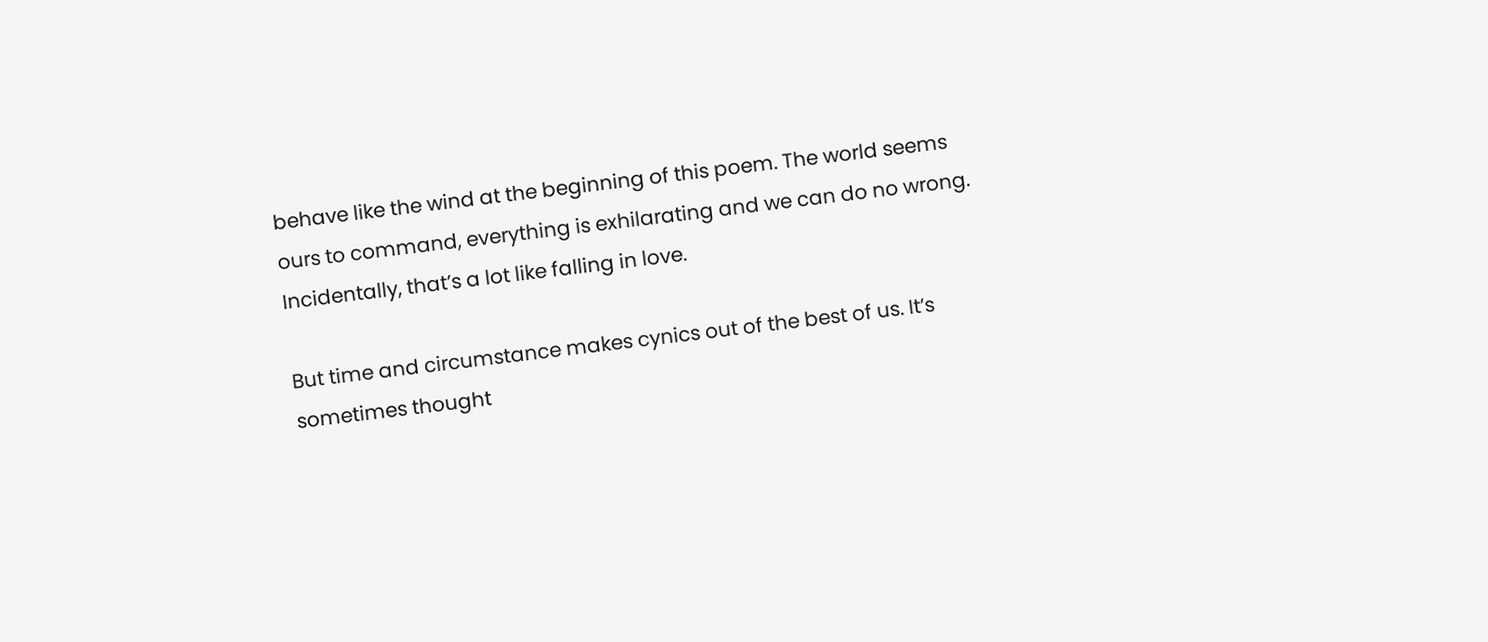behave like the wind at the beginning of this poem. The world seems ours to command, everything is exhilarating and we can do no wrong. Incidentally, that’s a lot like falling in love.

But time and circumstance makes cynics out of the best of us. It’s sometimes thought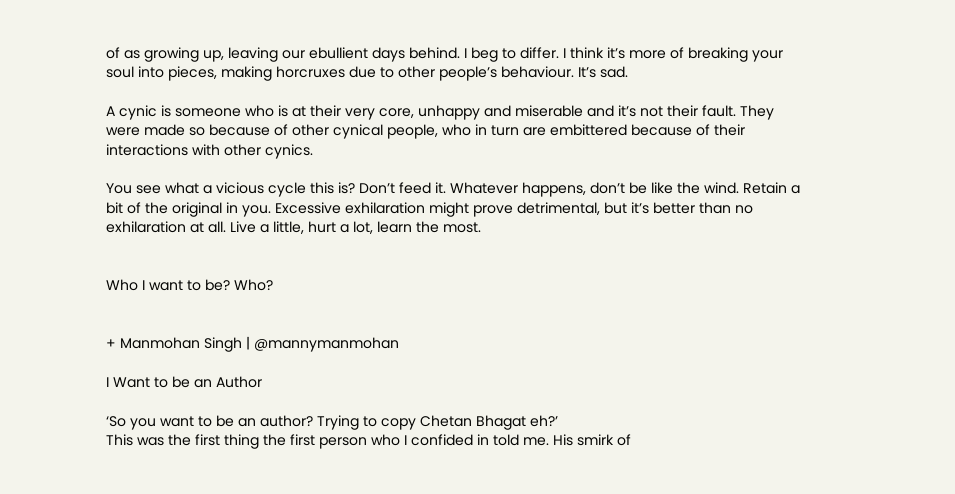of as growing up, leaving our ebullient days behind. I beg to differ. I think it’s more of breaking your soul into pieces, making horcruxes due to other people’s behaviour. It’s sad.

A cynic is someone who is at their very core, unhappy and miserable and it’s not their fault. They were made so because of other cynical people, who in turn are embittered because of their interactions with other cynics.

You see what a vicious cycle this is? Don’t feed it. Whatever happens, don’t be like the wind. Retain a bit of the original in you. Excessive exhilaration might prove detrimental, but it’s better than no exhilaration at all. Live a little, hurt a lot, learn the most.


Who I want to be? Who?


+ Manmohan Singh | @mannymanmohan

I Want to be an Author

‘So you want to be an author? Trying to copy Chetan Bhagat eh?’
This was the first thing the first person who I confided in told me. His smirk of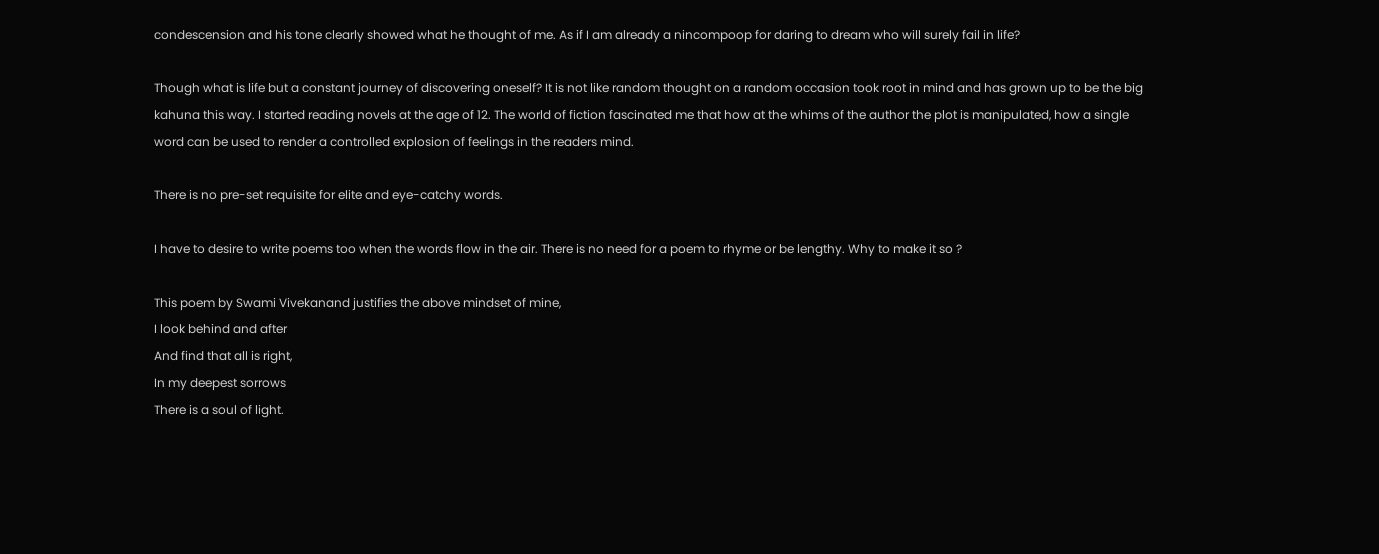condescension and his tone clearly showed what he thought of me. As if I am already a nincompoop for daring to dream who will surely fail in life?

Though what is life but a constant journey of discovering oneself? It is not like random thought on a random occasion took root in mind and has grown up to be the big kahuna this way. I started reading novels at the age of 12. The world of fiction fascinated me that how at the whims of the author the plot is manipulated, how a single word can be used to render a controlled explosion of feelings in the readers mind.

There is no pre-set requisite for elite and eye-catchy words.

I have to desire to write poems too when the words flow in the air. There is no need for a poem to rhyme or be lengthy. Why to make it so ?

This poem by Swami Vivekanand justifies the above mindset of mine,
I look behind and after
And find that all is right,
In my deepest sorrows
There is a soul of light.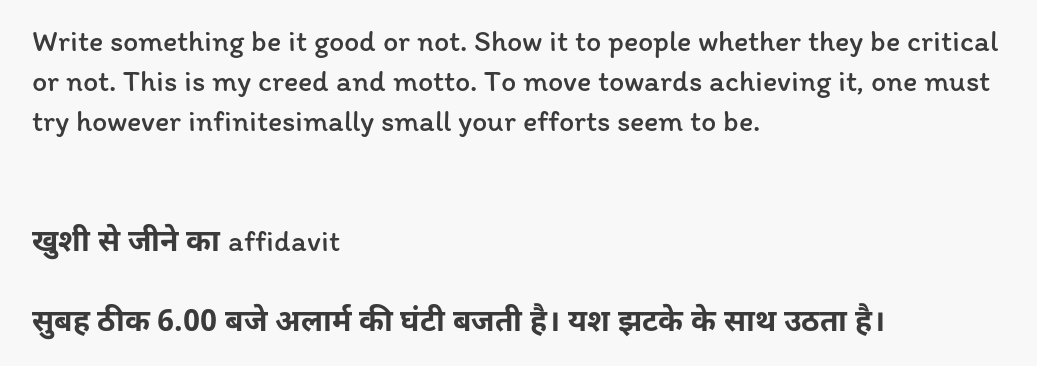Write something be it good or not. Show it to people whether they be critical or not. This is my creed and motto. To move towards achieving it, one must try however infinitesimally small your efforts seem to be.


खुशी से जीने का affidavit

सुबह ठीक 6.00 बजे अलार्म की घंटी बजती है। यश झटके के साथ उठता है।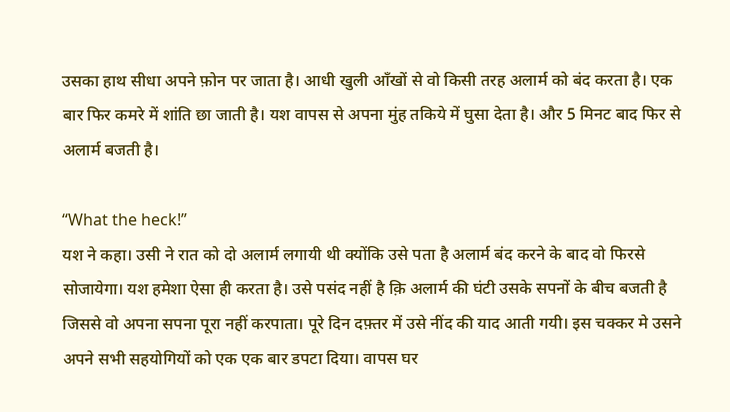उसका हाथ सीधा अपने फ़ोन पर जाता है। आधी खुली आँखों से वो किसी तरह अलार्म को बंद करता है। एक बार फिर कमरे में शांति छा जाती है। यश वापस से अपना मुंह तकिये में घुसा देता है। और 5 मिनट बाद फिर से अलार्म बजती है।

“What the heck!”
यश ने कहा। उसी ने रात को दो अलार्म लगायी थी क्योंकि उसे पता है अलार्म बंद करने के बाद वो फिरसे सोजायेगा। यश हमेशा ऐसा ही करता है। उसे पसंद नहीं है क़ि अलार्म की घंटी उसके सपनों के बीच बजती है जिससे वो अपना सपना पूरा नहीं करपाता। पूरे दिन दफ़्तर में उसे नींद की याद आती गयी। इस चक्कर मे उसने अपने सभी सहयोगियों को एक एक बार डपटा दिया। वापस घर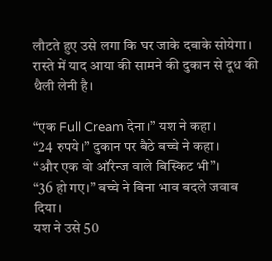लौटते हुए उसे लगा कि घर जाके दबाके सोयेगा। रास्ते में याद आया की सामने की दुकान से दूध की थैली लेनी है।

“एक Full Cream देना।” यश ने कहा।
“24 रुपये।” दुकान पर बैठे बच्चे ने कहा।
“और एक वो ऑरेन्ज वाले बिस्किट भी”।
“36 हो गए।” बच्चे ने बिना भाव बदले जवाब दिया।
यश ने उसे 50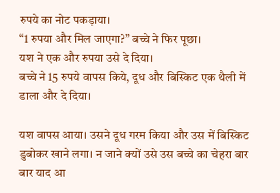रुपये का नोट पकड़ाया।
“1 रुपया और मिल जाएगा?” बच्चे ने फिर पूछा।
यश ने एक और रुपया उसे दे दिया।
बच्चे ने 15 रुपये वापस किये, दूध और बिस्किट एक थैली में डाला और दे दिया।

यश वापस आया। उसने दूध गरम किया और उस में बिस्किट डुबोकर खाने लगा। न जाने क्यों उसे उस बच्चे का चेहरा बार बार याद आ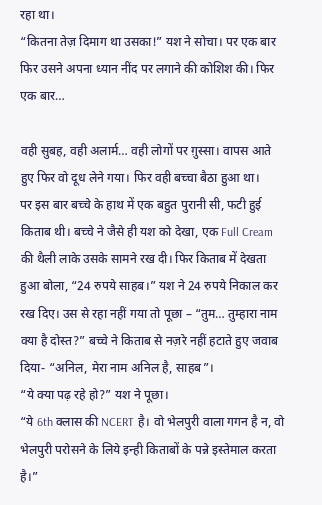रहा था।
“कितना तेज़ दिमाग था उसका!” यश ने सोचा। पर एक बार फिर उसने अपना ध्यान नींद पर लगाने की कोशिश की। फिर एक बार…

वही सुबह, वही अलार्म… वही लोगों पर ग़ुस्सा। वापस आते हुए फिर वो दूध लेने गया। फिर वही बच्चा बैठा हुआ था।
पर इस बार बच्चे के हाथ में एक बहुत पुरानी सी, फटी हुई किताब थी। बच्चे ने जैसे ही यश को देखा, एक Full Cream की थैली लाके उसके सामने रख दी। फिर किताब में देखता हुआ बोला, “24 रुपये साहब।” यश ने 24 रुपये निकाल कर रख दिए। उस से रहा नहीं गया तो पूछा – “तुम… तुम्हारा नाम क्या है दोस्त?” बच्चे ने किताब से नज़रे नहीं हटाते हुए जवाब दिया- “अनिल, मेरा नाम अनिल है, साहब”।
“ये क्या पढ़ रहे हो?” यश ने पूछा।
“ये 6th क्लास की NCERT है। वो भेलपुरी वाला गगन है न, वो भेलपुरी परोसने के लिये इन्ही किताबों के पन्ने इस्तेमाल करता है।”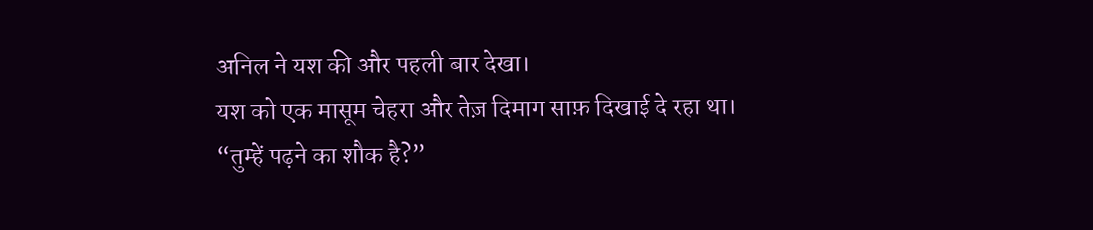अनिल ने यश की और पहली बार देखा।
यश को एक मासूम चेहरा और तेज़ दिमाग साफ़ दिखाई दे रहा था।
“तुम्हें पढ़ने का शौक है?”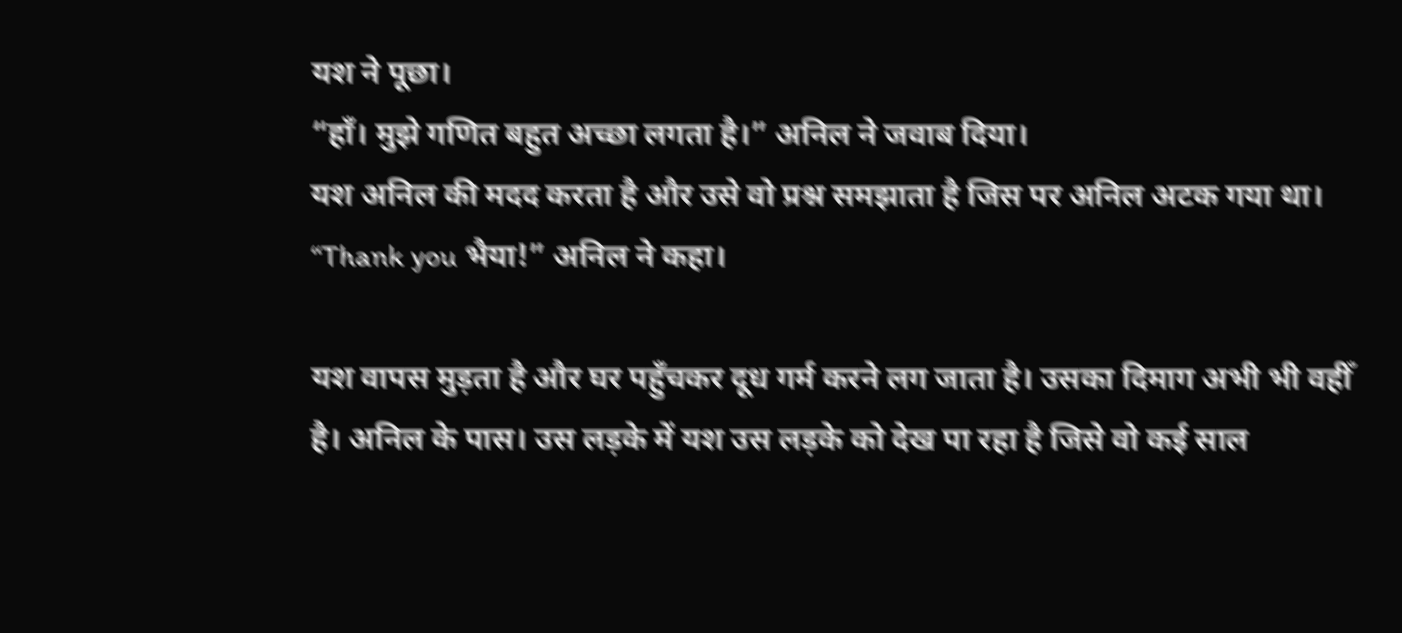यश ने पूछा।
“हाँ। मुझे गणित बहुत अच्छा लगता है।” अनिल ने जवाब दिया।
यश अनिल की मदद करता है और उसे वो प्रश्न समझाता है जिस पर अनिल अटक गया था।
“Thank you भैया!” अनिल ने कहा।

यश वापस मुड़ता है और घर पहुँचकर दूध गर्म करने लग जाता है। उसका दिमाग अभी भी वहीँ है। अनिल के पास। उस लड़के में यश उस लड़के को देख पा रहा है जिसे वो कई साल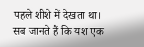पहले शीशे में देखता था। सब जानते हैं कि यश एक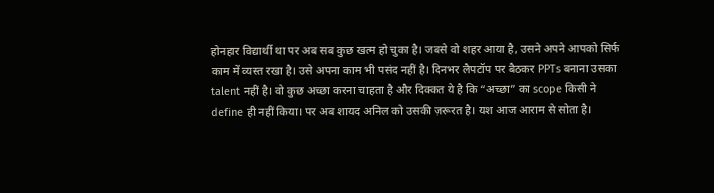होनहार विद्यार्थी था पर अब सब कुछ खत्म हो चुका है। जबसे वो शहर आया है, उसने अपने आपको सिर्फ काम में व्यस्त रखा है। उसे अपना काम भी पसंद नहीं है। दिनभर लैपटॉप पर बैठकर PPTs बनाना उसका talent नहीं है। वो कुछ अच्छा करना चाहता है और दिक्कत ये है कि “अच्छा” का scope किसी ने define ही नहीं किया। पर अब शायद अनिल को उसकी ज़रूरत है। यश आज आराम से सोता है।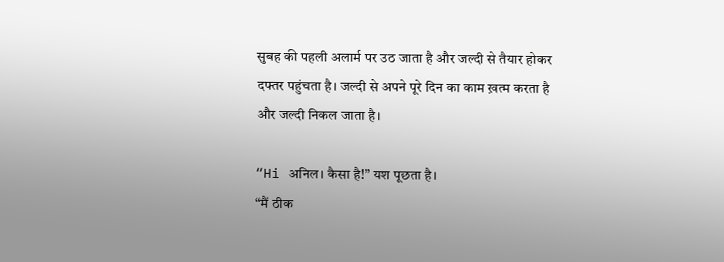सुबह की पहली अलार्म पर उठ जाता है और जल्दी से तैयार होकर दफ्तर पहुंचता है। जल्दी से अपने पूरे दिन का काम ख़त्म करता है और जल्दी निकल जाता है।

“Hi अनिल। कैसा है!” यश पूछता है।
“मैं ठीक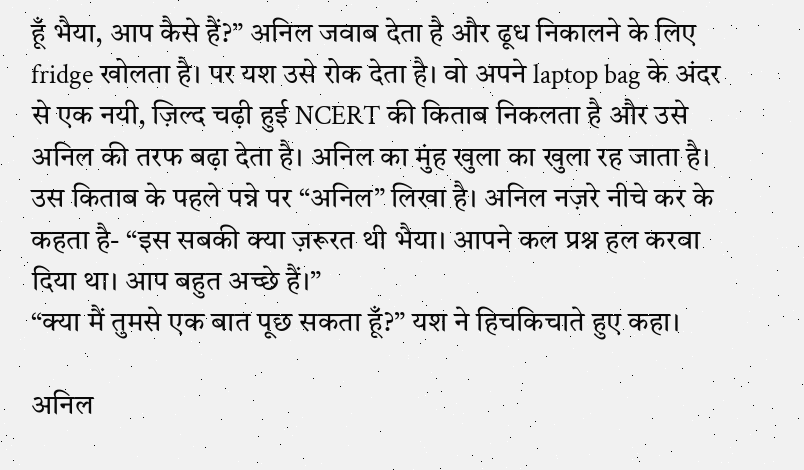हूँ भैया, आप कैसे हैं?” अनिल जवाब देता है और ढूध निकालने के लिए fridge खोलता है। पर यश उसे रोक देता है। वो अपने laptop bag के अंदर से एक नयी, ज़िल्द चढ़ी हुई NCERT की किताब निकलता है और उसे अनिल की तरफ बढ़ा देता है। अनिल का मुंह खुला का खुला रह जाता है। उस किताब के पहले पन्ने पर “अनिल” लिखा है। अनिल नज़रे नीचे कर के कहता है- “इस सबकी क्या ज़रूरत थी भैया। आपने कल प्रश्न हल करवा दिया था। आप बहुत अच्छे हैं।”
“क्या मैं तुमसे एक बात पूछ सकता हूँ?” यश ने हिचकिचाते हुए कहा।

अनिल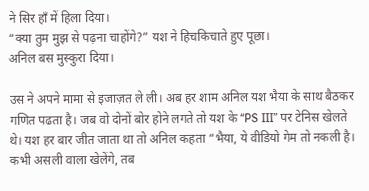ने सिर हाँ में हिला दिया।
“क्या तुम मुझ से पढ़ना चाहोंगे?” यश ने हिचकिचाते हुए पूछा।
अनिल बस मुस्कुरा दिया।

उस ने अपने मामा से इजाज़त ले ली। अब हर शाम अनिल यश भैया के साथ बैठकर गणित पढता है। जब वो दोनों बोर होने लगते तो यश के “PS III” पर टेनिस खेलते थे। यश हर बार जीत जाता था तो अनिल कहता “भैया, ये वीडियो गेम तो नकली है। कभी असली वाला खेलेंगे, तब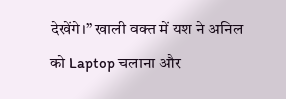देखेंगे।” खाली वक्त में यश ने अनिल को Laptop चलाना और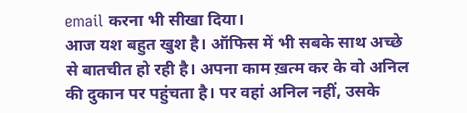email करना भी सीखा दिया।
आज यश बहुत खुश है। ऑफिस में भी सबके साथ अच्छे से बातचीत हो रही है। अपना काम ख़त्म कर के वो अनिल की दुकान पर पहुंचता है। पर वहां अनिल नहीं, उसके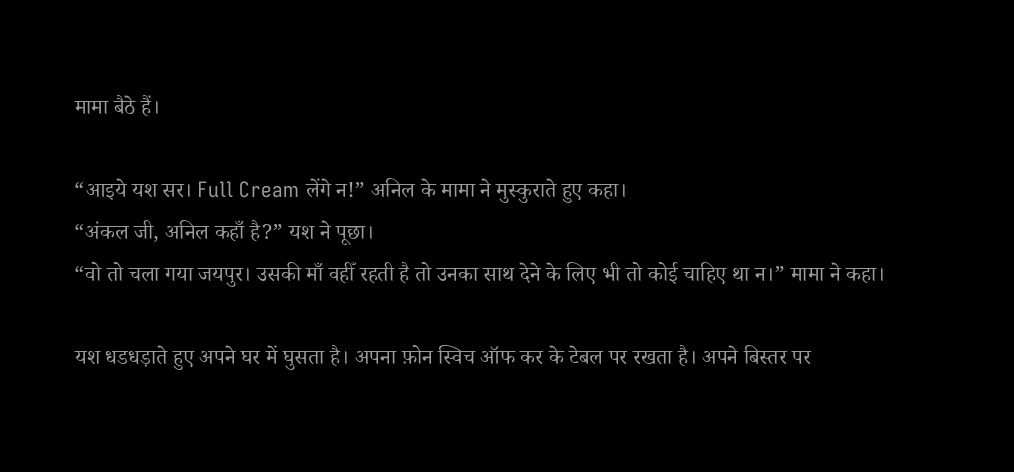मामा बैठे हैं।

“आइये यश सर। Full Cream लेंगे न!” अनिल के मामा ने मुस्कुराते हुए कहा।
“अंकल जी, अनिल कहाँ है?” यश ने पूछा।
“वो तो चला गया जयपुर। उसकी माँ वहीँ रहती है तो उनका साथ देने के लिए भी तो कोई चाहिए था न।” मामा ने कहा।

यश धडधड़ाते हुए अपने घर में घुसता है। अपना फ़ोन स्विच ऑफ कर के टेबल पर रखता है। अपने बिस्तर पर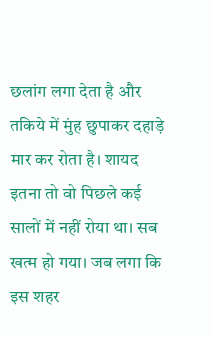छलांग लगा देता है और तकिये में मुंह छुपाकर दहाड़े मार कर रोता है। शायद इतना तो वो पिछले कई सालों में नहीं रोया था। सब खत्म हो गया। जब लगा कि इस शहर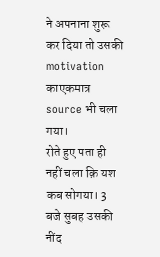ने अपनाना शुरू कर दिया तो उसकी motivation काएकमात्र source भी चला गया।
रोते हुए पता ही नहीं चला क़ि यश कब सोगया। 3 बजे सुबह उसकी नींद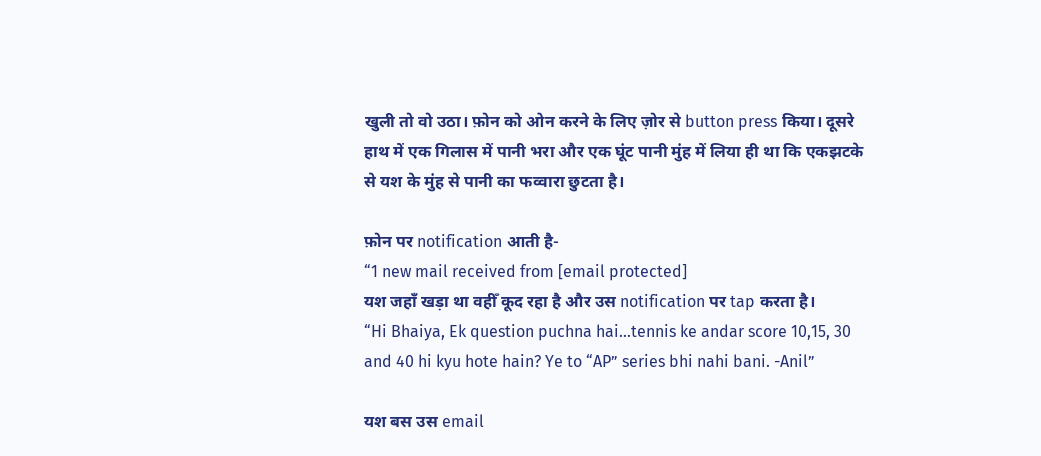खुली तो वो उठा। फ़ोन को ओन करने के लिए ज़ोर से button press किया। दूसरे हाथ में एक गिलास में पानी भरा और एक घूंट पानी मुंह में लिया ही था कि एकझटके से यश के मुंह से पानी का फव्वारा छुटता है।

फ़ोन पर notification आती है-
“1 new mail received from [email protected]
यश जहाँ खड़ा था वहीँ कूद रहा है और उस notification पर tap करता है।
“Hi Bhaiya, Ek question puchna hai…tennis ke andar score 10,15, 30 and 40 hi kyu hote hain? Ye to “AP” series bhi nahi bani. -Anil”

यश बस उस email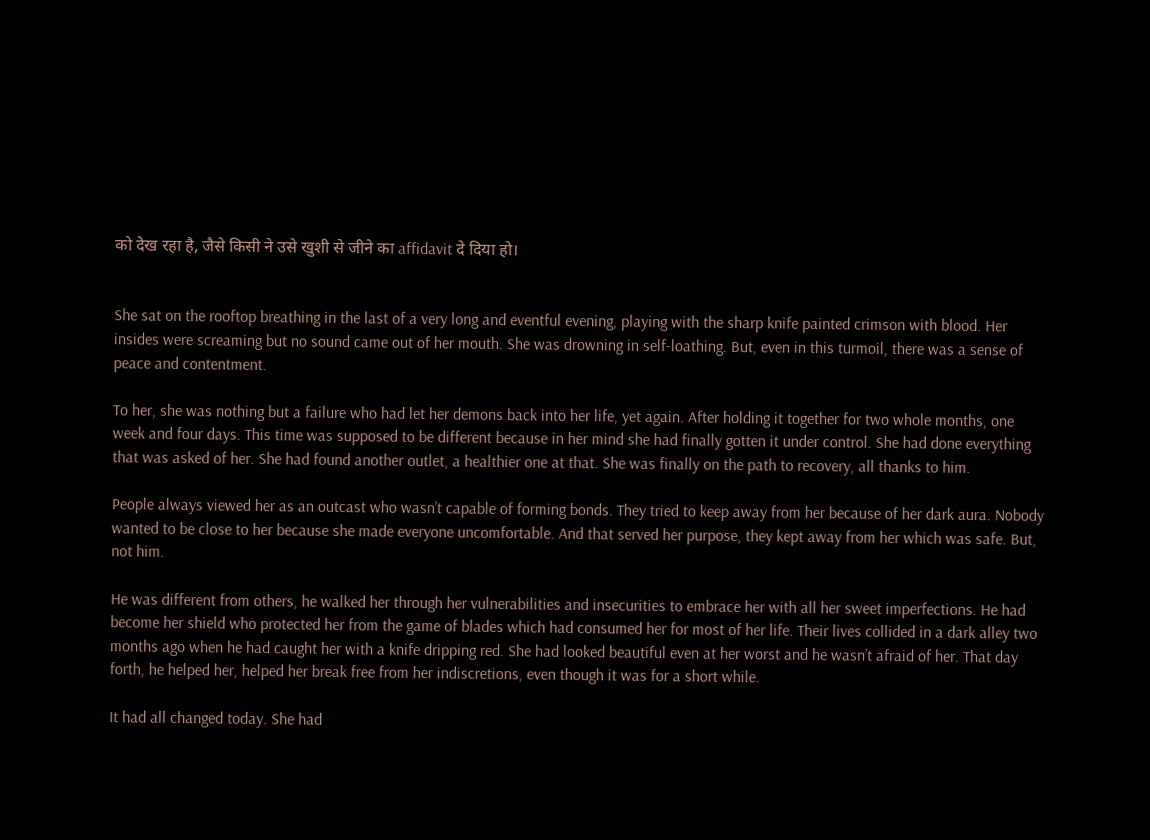को देख रहा है, जैसे किसी ने उसे खुशी से जीने का affidavit दे दिया हो।


She sat on the rooftop breathing in the last of a very long and eventful evening, playing with the sharp knife painted crimson with blood. Her insides were screaming but no sound came out of her mouth. She was drowning in self-loathing. But, even in this turmoil, there was a sense of peace and contentment.

To her, she was nothing but a failure who had let her demons back into her life, yet again. After holding it together for two whole months, one week and four days. This time was supposed to be different because in her mind she had finally gotten it under control. She had done everything that was asked of her. She had found another outlet, a healthier one at that. She was finally on the path to recovery, all thanks to him.

People always viewed her as an outcast who wasn’t capable of forming bonds. They tried to keep away from her because of her dark aura. Nobody wanted to be close to her because she made everyone uncomfortable. And that served her purpose, they kept away from her which was safe. But, not him.

He was different from others, he walked her through her vulnerabilities and insecurities to embrace her with all her sweet imperfections. He had become her shield who protected her from the game of blades which had consumed her for most of her life. Their lives collided in a dark alley two months ago when he had caught her with a knife dripping red. She had looked beautiful even at her worst and he wasn’t afraid of her. That day forth, he helped her, helped her break free from her indiscretions, even though it was for a short while.

It had all changed today. She had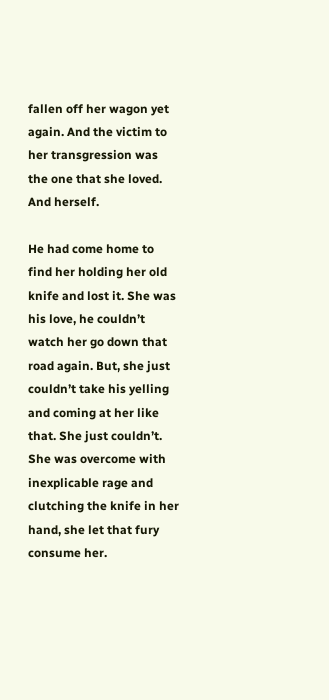fallen off her wagon yet again. And the victim to her transgression was the one that she loved. And herself.

He had come home to find her holding her old knife and lost it. She was his love, he couldn’t watch her go down that road again. But, she just couldn’t take his yelling and coming at her like that. She just couldn’t. She was overcome with inexplicable rage and clutching the knife in her hand, she let that fury consume her.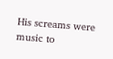His screams were music to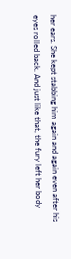her ears. She kept stabbing him again and again even after his eyes rolled back. And just like that, the fury left her body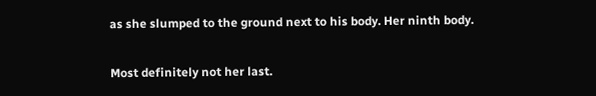as she slumped to the ground next to his body. Her ninth body.

Most definitely not her last.